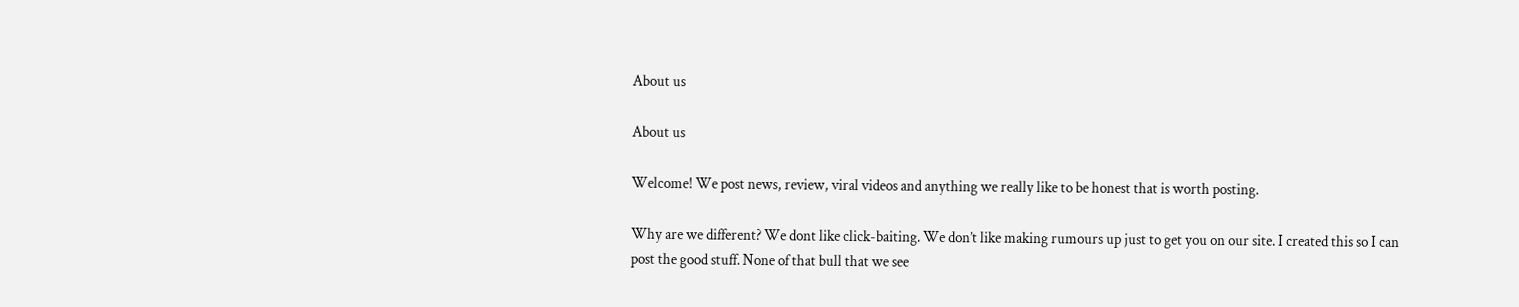About us

About us

Welcome! We post news, review, viral videos and anything we really like to be honest that is worth posting.

Why are we different? We dont like click-baiting. We don’t like making rumours up just to get you on our site. I created this so I can post the good stuff. None of that bull that we see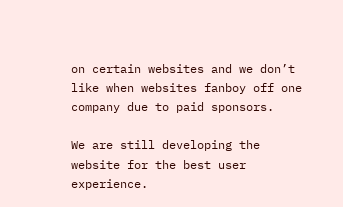on certain websites and we don’t like when websites fanboy off one company due to paid sponsors.

We are still developing the website for the best user experience.